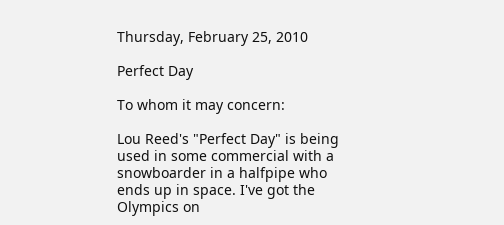Thursday, February 25, 2010

Perfect Day

To whom it may concern:

Lou Reed's "Perfect Day" is being used in some commercial with a snowboarder in a halfpipe who ends up in space. I've got the Olympics on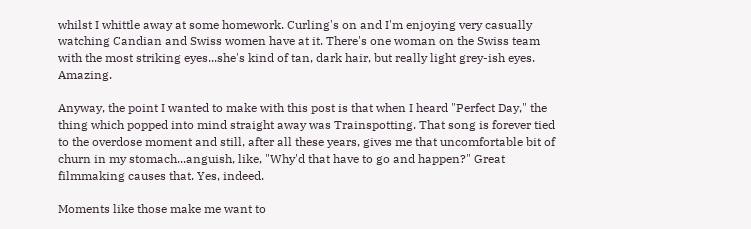whilst I whittle away at some homework. Curling's on and I'm enjoying very casually watching Candian and Swiss women have at it. There's one woman on the Swiss team with the most striking eyes...she's kind of tan, dark hair, but really light grey-ish eyes. Amazing.

Anyway, the point I wanted to make with this post is that when I heard "Perfect Day," the thing which popped into mind straight away was Trainspotting. That song is forever tied to the overdose moment and still, after all these years, gives me that uncomfortable bit of churn in my stomach...anguish, like, "Why'd that have to go and happen?" Great filmmaking causes that. Yes, indeed.

Moments like those make me want to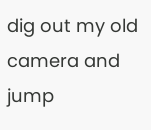dig out my old camera and jump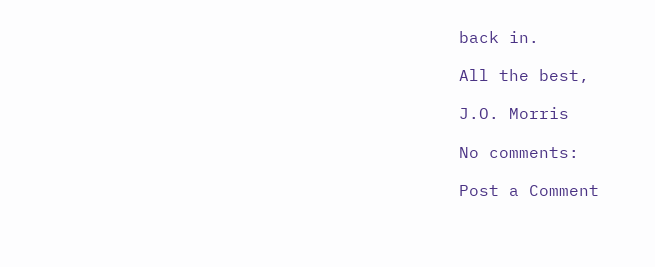back in.

All the best,

J.O. Morris

No comments:

Post a Comment